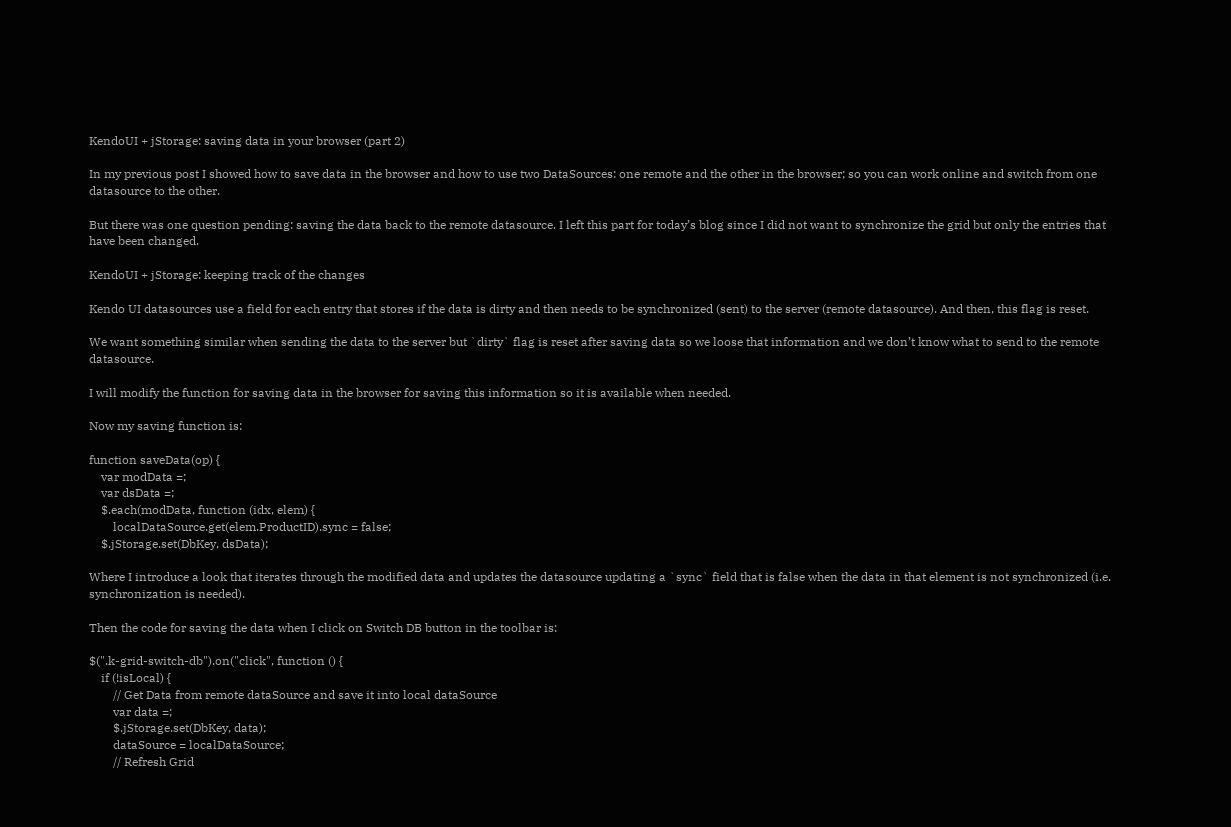KendoUI + jStorage: saving data in your browser (part 2)

In my previous post I showed how to save data in the browser and how to use two DataSources: one remote and the other in the browser; so you can work online and switch from one datasource to the other.

But there was one question pending: saving the data back to the remote datasource. I left this part for today’s blog since I did not want to synchronize the grid but only the entries that have been changed.

KendoUI + jStorage: keeping track of the changes

Kendo UI datasources use a field for each entry that stores if the data is dirty and then needs to be synchronized (sent) to the server (remote datasource). And then, this flag is reset.

We want something similar when sending the data to the server but `dirty` flag is reset after saving data so we loose that information and we don’t know what to send to the remote datasource.

I will modify the function for saving data in the browser for saving this information so it is available when needed.

Now my saving function is:

function saveData(op) {
    var modData =;
    var dsData =;
    $.each(modData, function (idx, elem) {
        localDataSource.get(elem.ProductID).sync = false;
    $.jStorage.set(DbKey, dsData);

Where I introduce a look that iterates through the modified data and updates the datasource updating a `sync` field that is false when the data in that element is not synchronized (i.e. synchronization is needed).

Then the code for saving the data when I click on Switch DB button in the toolbar is:

$(".k-grid-switch-db").on("click", function () {
    if (!isLocal) {
        // Get Data from remote dataSource and save it into local dataSource
        var data =;
        $.jStorage.set(DbKey, data);
        dataSource = localDataSource;
        // Refresh Grid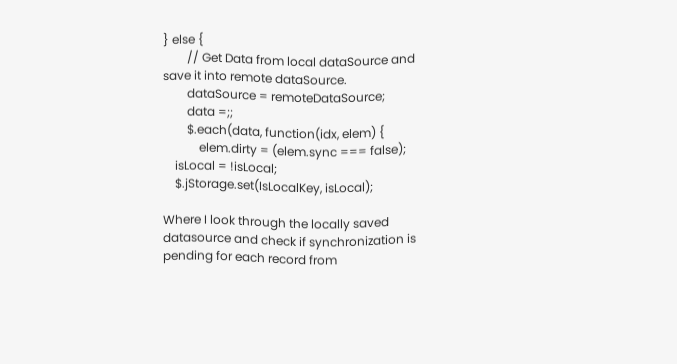} else {
        // Get Data from local dataSource and save it into remote dataSource.
        dataSource = remoteDataSource;
        data =;;
        $.each(data, function(idx, elem) {
            elem.dirty = (elem.sync === false);
    isLocal = !isLocal;
    $.jStorage.set(IsLocalKey, isLocal);

Where I look through the locally saved datasource and check if synchronization is pending for each record from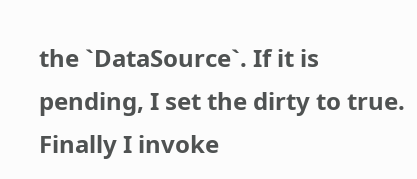the `DataSource`. If it is pending, I set the dirty to true. Finally I invoke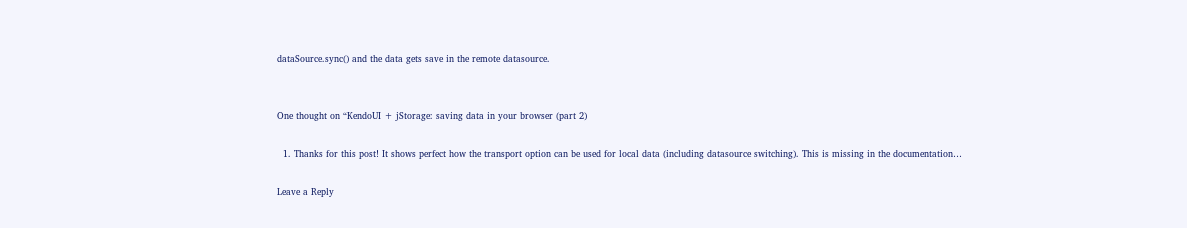dataSource.sync() and the data gets save in the remote datasource.


One thought on “KendoUI + jStorage: saving data in your browser (part 2)

  1. Thanks for this post! It shows perfect how the transport option can be used for local data (including datasource switching). This is missing in the documentation…

Leave a Reply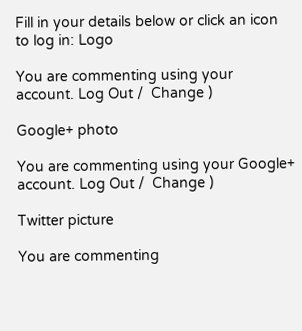Fill in your details below or click an icon to log in: Logo

You are commenting using your account. Log Out /  Change )

Google+ photo

You are commenting using your Google+ account. Log Out /  Change )

Twitter picture

You are commenting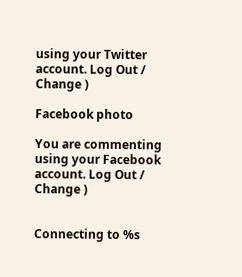using your Twitter account. Log Out /  Change )

Facebook photo

You are commenting using your Facebook account. Log Out /  Change )


Connecting to %s